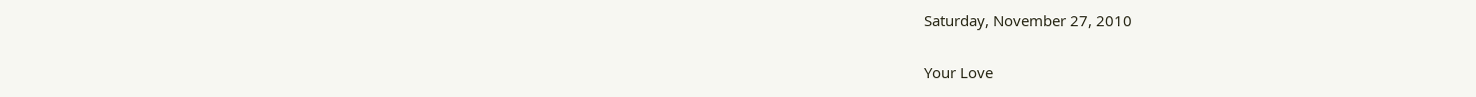Saturday, November 27, 2010

Your Love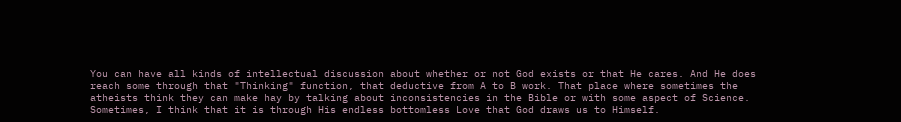You can have all kinds of intellectual discussion about whether or not God exists or that He cares. And He does reach some through that "Thinking" function, that deductive from A to B work. That place where sometimes the atheists think they can make hay by talking about inconsistencies in the Bible or with some aspect of Science. Sometimes, I think that it is through His endless bottomless Love that God draws us to Himself.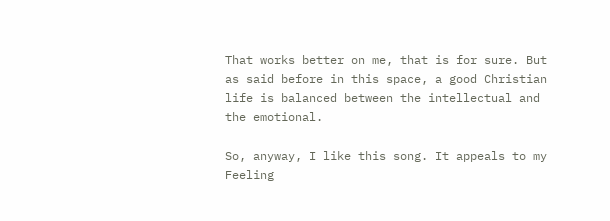That works better on me, that is for sure. But as said before in this space, a good Christian life is balanced between the intellectual and the emotional.

So, anyway, I like this song. It appeals to my Feeling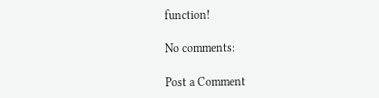function!

No comments:

Post a Comment